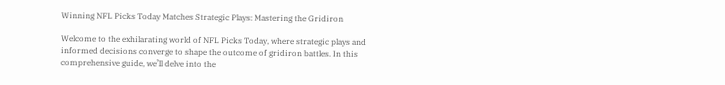Winning NFL Picks Today Matches Strategic Plays: Mastering the Gridiron

Welcome to the exhilarating world of NFL Picks Today, where strategic plays and informed decisions converge to shape the outcome of gridiron battles. In this comprehensive guide, we’ll delve into the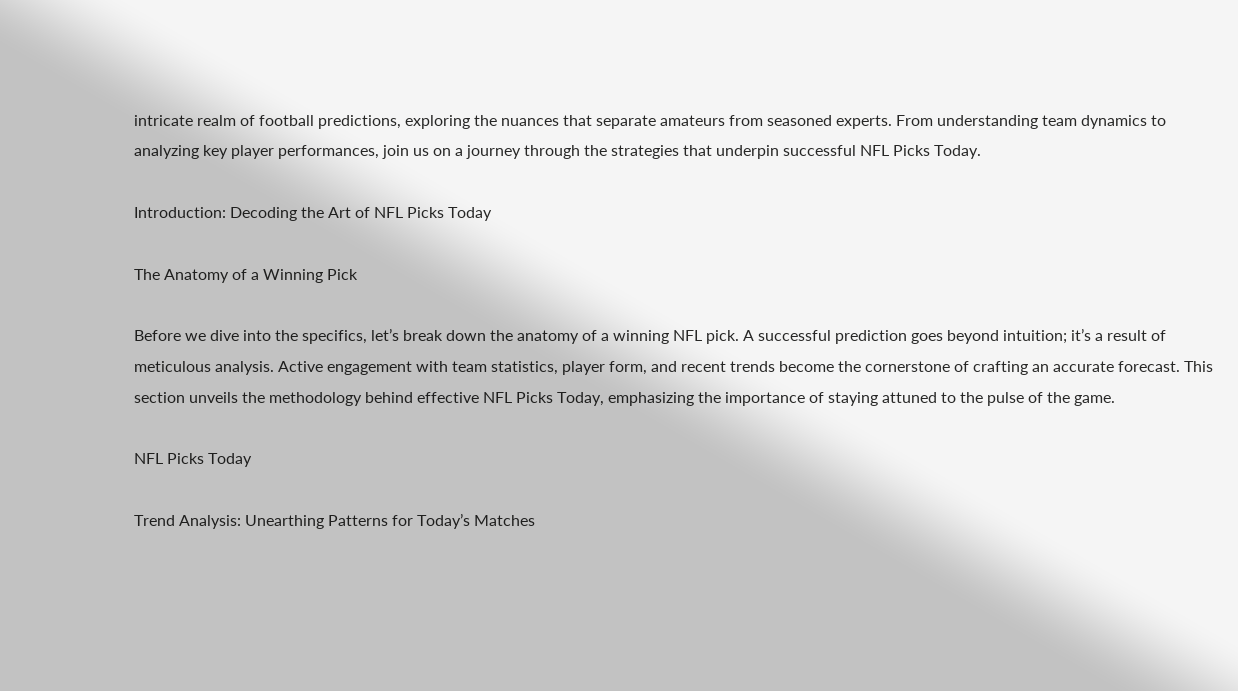intricate realm of football predictions, exploring the nuances that separate amateurs from seasoned experts. From understanding team dynamics to analyzing key player performances, join us on a journey through the strategies that underpin successful NFL Picks Today.

Introduction: Decoding the Art of NFL Picks Today

The Anatomy of a Winning Pick

Before we dive into the specifics, let’s break down the anatomy of a winning NFL pick. A successful prediction goes beyond intuition; it’s a result of meticulous analysis. Active engagement with team statistics, player form, and recent trends become the cornerstone of crafting an accurate forecast. This section unveils the methodology behind effective NFL Picks Today, emphasizing the importance of staying attuned to the pulse of the game.

NFL Picks Today

Trend Analysis: Unearthing Patterns for Today’s Matches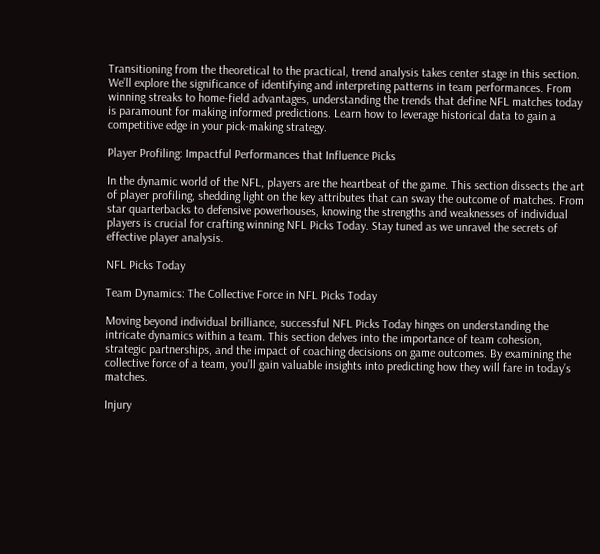Transitioning from the theoretical to the practical, trend analysis takes center stage in this section. We’ll explore the significance of identifying and interpreting patterns in team performances. From winning streaks to home-field advantages, understanding the trends that define NFL matches today is paramount for making informed predictions. Learn how to leverage historical data to gain a competitive edge in your pick-making strategy.

Player Profiling: Impactful Performances that Influence Picks

In the dynamic world of the NFL, players are the heartbeat of the game. This section dissects the art of player profiling, shedding light on the key attributes that can sway the outcome of matches. From star quarterbacks to defensive powerhouses, knowing the strengths and weaknesses of individual players is crucial for crafting winning NFL Picks Today. Stay tuned as we unravel the secrets of effective player analysis.

NFL Picks Today

Team Dynamics: The Collective Force in NFL Picks Today

Moving beyond individual brilliance, successful NFL Picks Today hinges on understanding the intricate dynamics within a team. This section delves into the importance of team cohesion, strategic partnerships, and the impact of coaching decisions on game outcomes. By examining the collective force of a team, you’ll gain valuable insights into predicting how they will fare in today’s matches.

Injury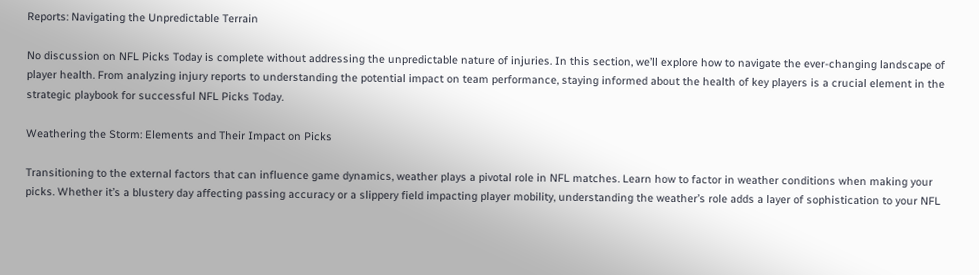Reports: Navigating the Unpredictable Terrain

No discussion on NFL Picks Today is complete without addressing the unpredictable nature of injuries. In this section, we’ll explore how to navigate the ever-changing landscape of player health. From analyzing injury reports to understanding the potential impact on team performance, staying informed about the health of key players is a crucial element in the strategic playbook for successful NFL Picks Today.

Weathering the Storm: Elements and Their Impact on Picks

Transitioning to the external factors that can influence game dynamics, weather plays a pivotal role in NFL matches. Learn how to factor in weather conditions when making your picks. Whether it’s a blustery day affecting passing accuracy or a slippery field impacting player mobility, understanding the weather’s role adds a layer of sophistication to your NFL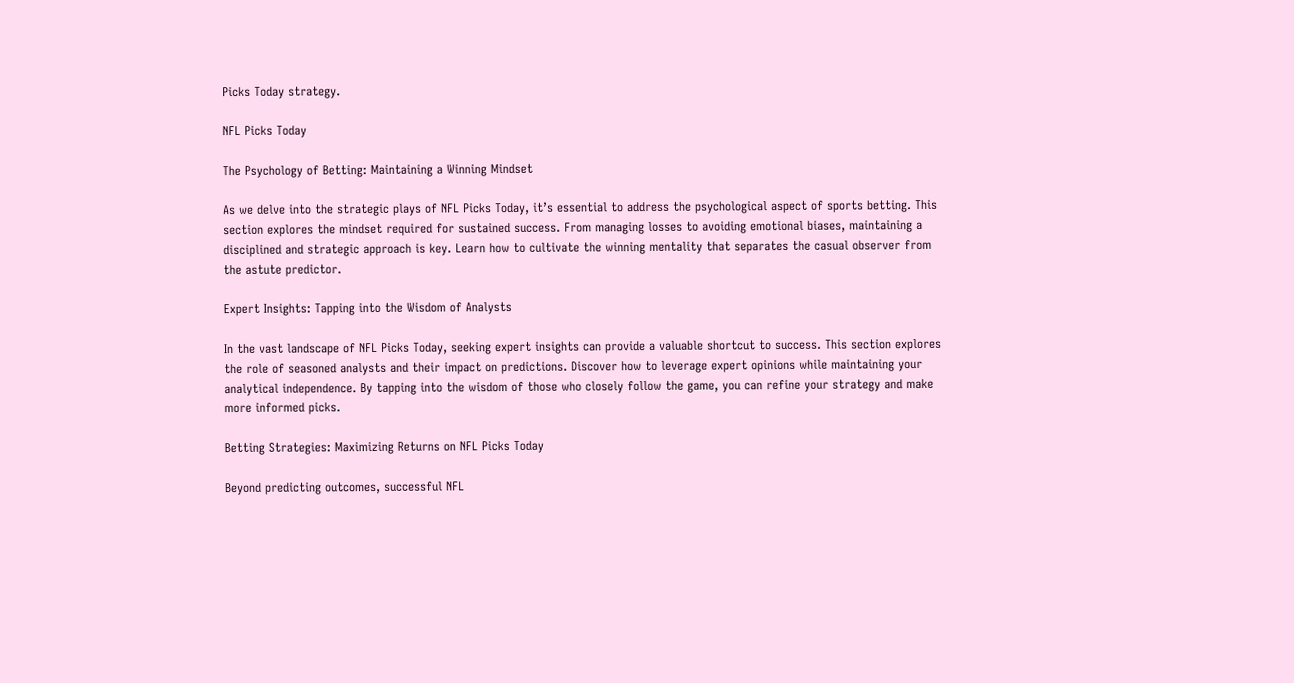Picks Today strategy.

NFL Picks Today

The Psychology of Betting: Maintaining a Winning Mindset

As we delve into the strategic plays of NFL Picks Today, it’s essential to address the psychological aspect of sports betting. This section explores the mindset required for sustained success. From managing losses to avoiding emotional biases, maintaining a disciplined and strategic approach is key. Learn how to cultivate the winning mentality that separates the casual observer from the astute predictor.

Expert Insights: Tapping into the Wisdom of Analysts

In the vast landscape of NFL Picks Today, seeking expert insights can provide a valuable shortcut to success. This section explores the role of seasoned analysts and their impact on predictions. Discover how to leverage expert opinions while maintaining your analytical independence. By tapping into the wisdom of those who closely follow the game, you can refine your strategy and make more informed picks.

Betting Strategies: Maximizing Returns on NFL Picks Today

Beyond predicting outcomes, successful NFL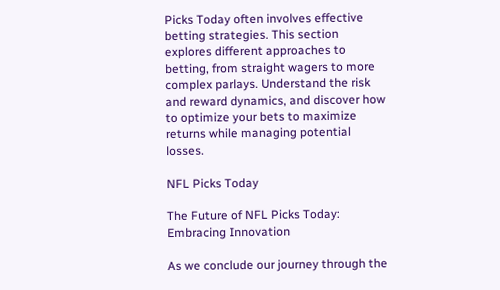Picks Today often involves effective betting strategies. This section explores different approaches to betting, from straight wagers to more complex parlays. Understand the risk and reward dynamics, and discover how to optimize your bets to maximize returns while managing potential losses.

NFL Picks Today

The Future of NFL Picks Today: Embracing Innovation

As we conclude our journey through the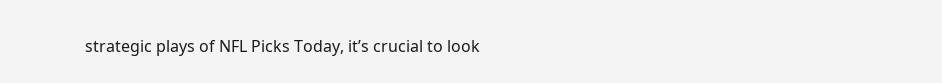strategic plays of NFL Picks Today, it’s crucial to look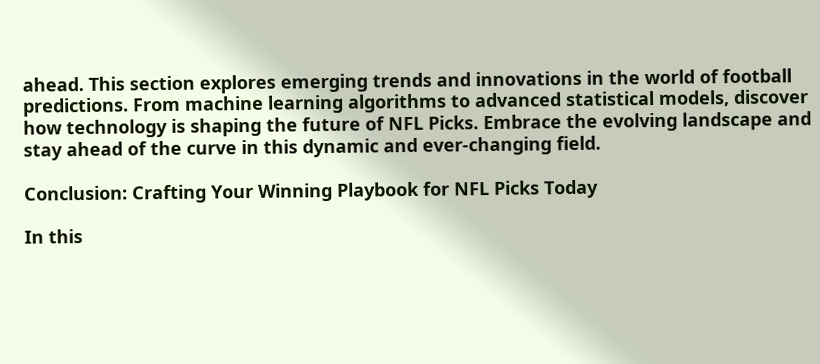ahead. This section explores emerging trends and innovations in the world of football predictions. From machine learning algorithms to advanced statistical models, discover how technology is shaping the future of NFL Picks. Embrace the evolving landscape and stay ahead of the curve in this dynamic and ever-changing field.

Conclusion: Crafting Your Winning Playbook for NFL Picks Today

In this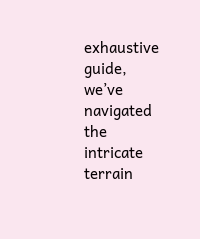exhaustive guide, we’ve navigated the intricate terrain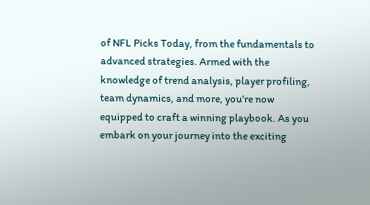of NFL Picks Today, from the fundamentals to advanced strategies. Armed with the knowledge of trend analysis, player profiling, team dynamics, and more, you’re now equipped to craft a winning playbook. As you embark on your journey into the exciting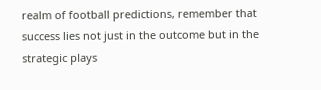realm of football predictions, remember that success lies not just in the outcome but in the strategic plays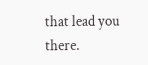that lead you there.